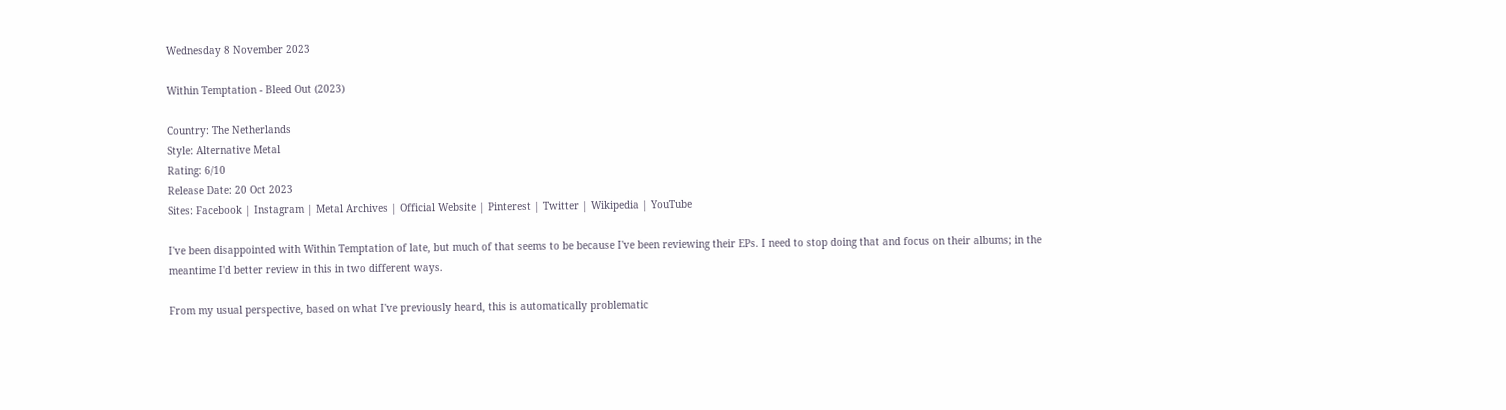Wednesday 8 November 2023

Within Temptation - Bleed Out (2023)

Country: The Netherlands
Style: Alternative Metal
Rating: 6/10
Release Date: 20 Oct 2023
Sites: Facebook | Instagram | Metal Archives | Official Website | Pinterest | Twitter | Wikipedia | YouTube

I've been disappointed with Within Temptation of late, but much of that seems to be because I've been reviewing their EPs. I need to stop doing that and focus on their albums; in the meantime I'd better review in this in two different ways.

From my usual perspective, based on what I've previously heard, this is automatically problematic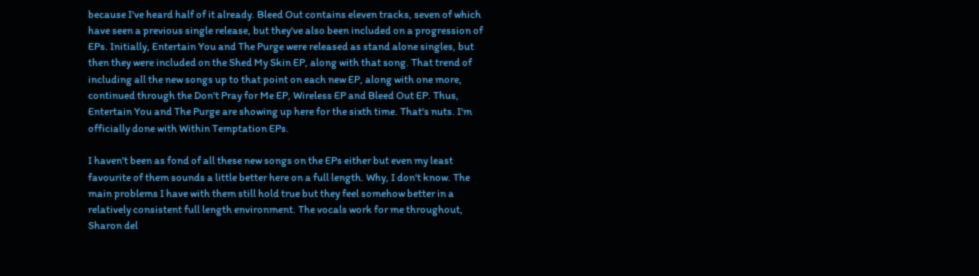because I've heard half of it already. Bleed Out contains eleven tracks, seven of which have seen a previous single release, but they've also been included on a progression of EPs. Initially, Entertain You and The Purge were released as stand alone singles, but then they were included on the Shed My Skin EP, along with that song. That trend of including all the new songs up to that point on each new EP, along with one more, continued through the Don't Pray for Me EP, Wireless EP and Bleed Out EP. Thus, Entertain You and The Purge are showing up here for the sixth time. That's nuts. I'm officially done with Within Temptation EPs.

I haven't been as fond of all these new songs on the EPs either but even my least favourite of them sounds a little better here on a full length. Why, I don't know. The main problems I have with them still hold true but they feel somehow better in a relatively consistent full length environment. The vocals work for me throughout, Sharon del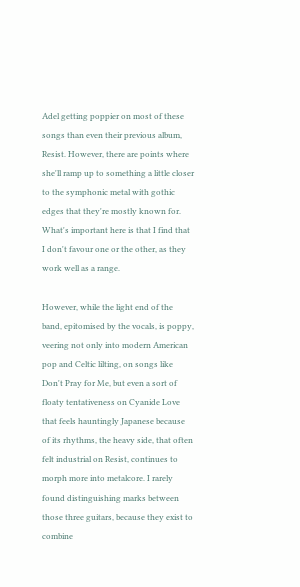Adel getting poppier on most of these songs than even their previous album, Resist. However, there are points where she'll ramp up to something a little closer to the symphonic metal with gothic edges that they're mostly known for. What's important here is that I find that I don't favour one or the other, as they work well as a range.

However, while the light end of the band, epitomised by the vocals, is poppy, veering not only into modern American pop and Celtic lilting, on songs like Don't Pray for Me, but even a sort of floaty tentativeness on Cyanide Love that feels hauntingly Japanese because of its rhythms, the heavy side, that often felt industrial on Resist, continues to morph more into metalcore. I rarely found distinguishing marks between those three guitars, because they exist to combine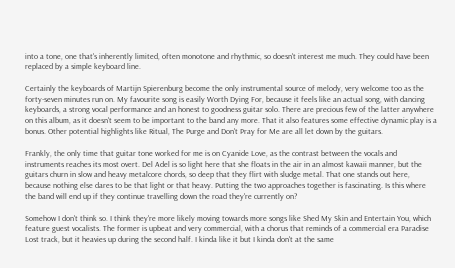into a tone, one that's inherently limited, often monotone and rhythmic, so doesn't interest me much. They could have been replaced by a simple keyboard line.

Certainly the keyboards of Martijn Spierenburg become the only instrumental source of melody, very welcome too as the forty-seven minutes run on. My favourite song is easily Worth Dying For, because it feels like an actual song, with dancing keyboards, a strong vocal performance and an honest to goodness guitar solo. There are precious few of the latter anywhere on this album, as it doesn't seem to be important to the band any more. That it also features some effective dynamic play is a bonus. Other potential highlights like Ritual, The Purge and Don't Pray for Me are all let down by the guitars.

Frankly, the only time that guitar tone worked for me is on Cyanide Love, as the contrast between the vocals and instruments reaches its most overt. Del Adel is so light here that she floats in the air in an almost kawaii manner, but the guitars churn in slow and heavy metalcore chords, so deep that they flirt with sludge metal. That one stands out here, because nothing else dares to be that light or that heavy. Putting the two approaches together is fascinating. Is this where the band will end up if they continue travelling down the road they're currently on?

Somehow I don't think so. I think they're more likely moving towards more songs like Shed My Skin and Entertain You, which feature guest vocalists. The former is upbeat and very commercial, with a chorus that reminds of a commercial era Paradise Lost track, but it heavies up during the second half. I kinda like it but I kinda don't at the same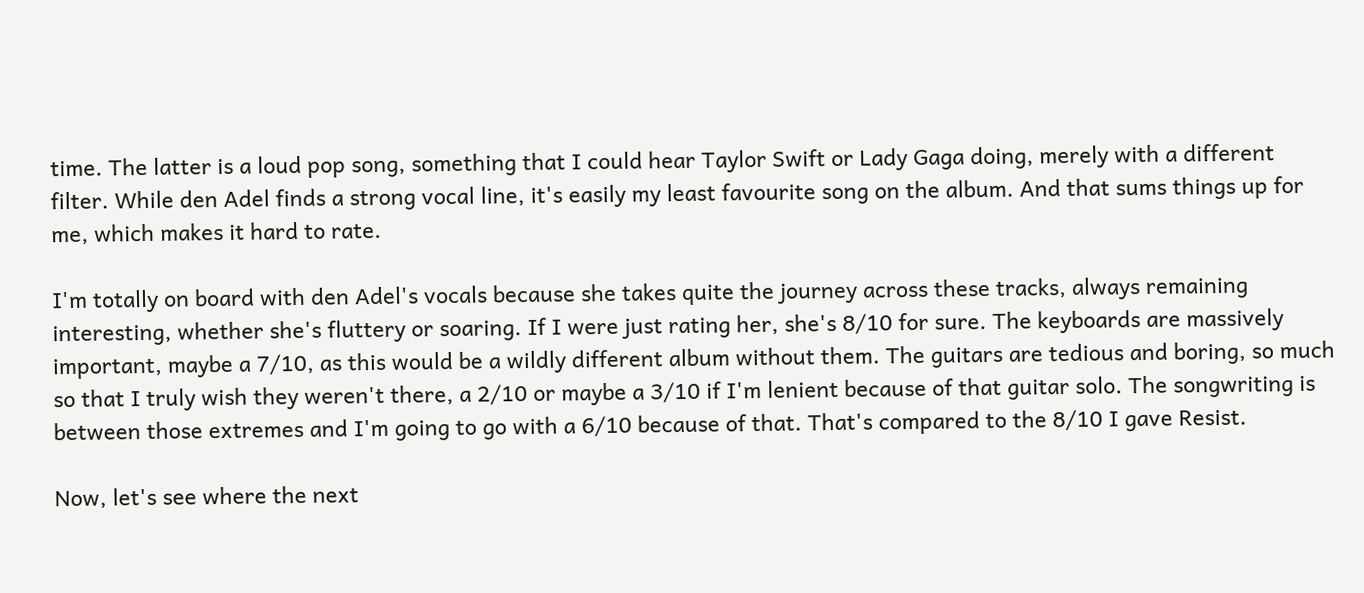time. The latter is a loud pop song, something that I could hear Taylor Swift or Lady Gaga doing, merely with a different filter. While den Adel finds a strong vocal line, it's easily my least favourite song on the album. And that sums things up for me, which makes it hard to rate.

I'm totally on board with den Adel's vocals because she takes quite the journey across these tracks, always remaining interesting, whether she's fluttery or soaring. If I were just rating her, she's 8/10 for sure. The keyboards are massively important, maybe a 7/10, as this would be a wildly different album without them. The guitars are tedious and boring, so much so that I truly wish they weren't there, a 2/10 or maybe a 3/10 if I'm lenient because of that guitar solo. The songwriting is between those extremes and I'm going to go with a 6/10 because of that. That's compared to the 8/10 I gave Resist.

Now, let's see where the next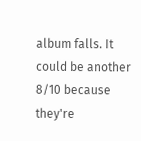album falls. It could be another 8/10 because they're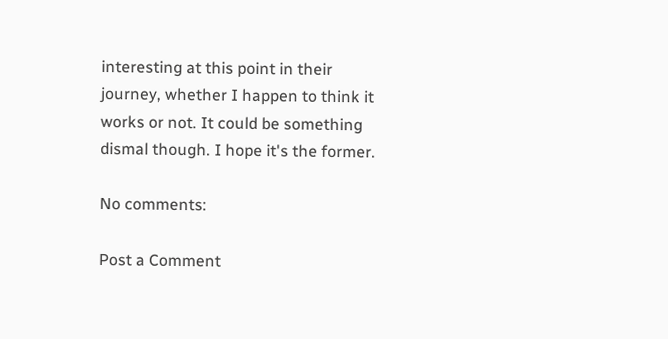interesting at this point in their journey, whether I happen to think it works or not. It could be something dismal though. I hope it's the former.

No comments:

Post a Comment